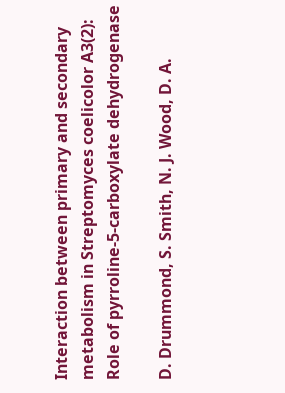Interaction between primary and secondary metabolism in Streptomyces coelicolor A3(2): Role of pyrroline-5-carboxylate dehydrogenase

D. Drummond, S. Smith, N. J. Wood, D. A.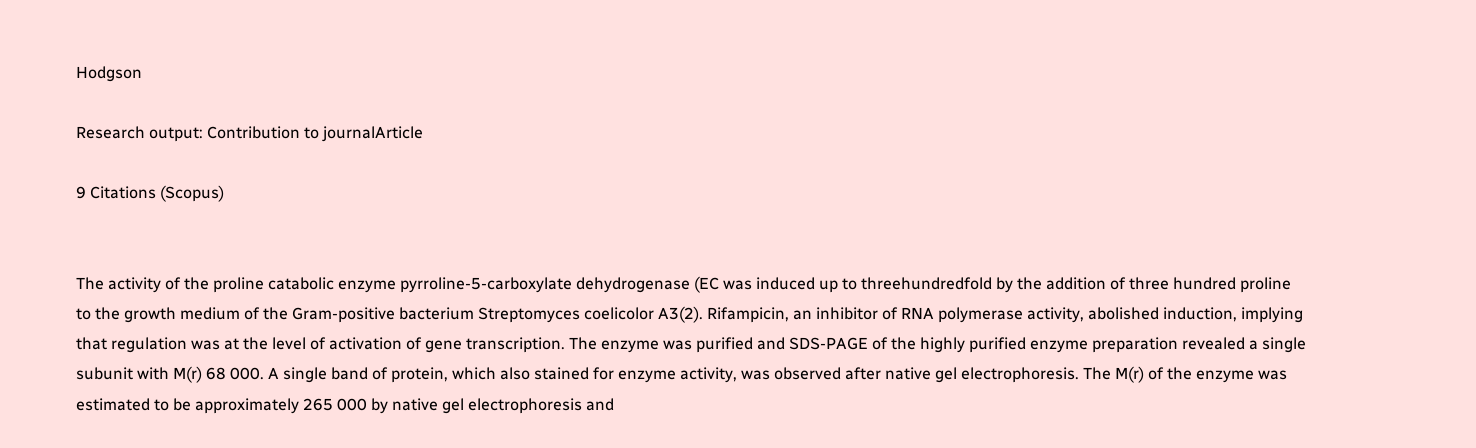Hodgson

Research output: Contribution to journalArticle

9 Citations (Scopus)


The activity of the proline catabolic enzyme pyrroline-5-carboxylate dehydrogenase (EC was induced up to threehundredfold by the addition of three hundred proline to the growth medium of the Gram-positive bacterium Streptomyces coelicolor A3(2). Rifampicin, an inhibitor of RNA polymerase activity, abolished induction, implying that regulation was at the level of activation of gene transcription. The enzyme was purified and SDS-PAGE of the highly purified enzyme preparation revealed a single subunit with M(r) 68 000. A single band of protein, which also stained for enzyme activity, was observed after native gel electrophoresis. The M(r) of the enzyme was estimated to be approximately 265 000 by native gel electrophoresis and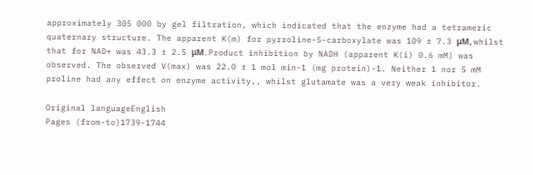approximately 305 000 by gel filtration, which indicated that the enzyme had a tetrameric quaternary structure. The apparent K(m) for pyrroline-5-carboxylate was 109 ± 7.3 μM, whilst that for NAD+ was 43.3 ± 2.5 μM. Product inhibition by NADH (apparent K(i) 0.6 mM) was observed. The observed V(max) was 22.0 ± 1 mol min-1 (mg protein)-1. Neither 1 nor 5 mM proline had any effect on enzyme activity,, whilst glutamate was a very weak inhibitor.

Original languageEnglish
Pages (from-to)1739-1744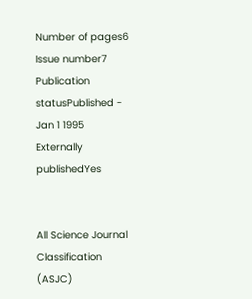Number of pages6
Issue number7
Publication statusPublished - Jan 1 1995
Externally publishedYes


All Science Journal Classification (ASJC)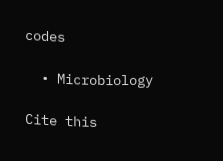codes

  • Microbiology

Cite this